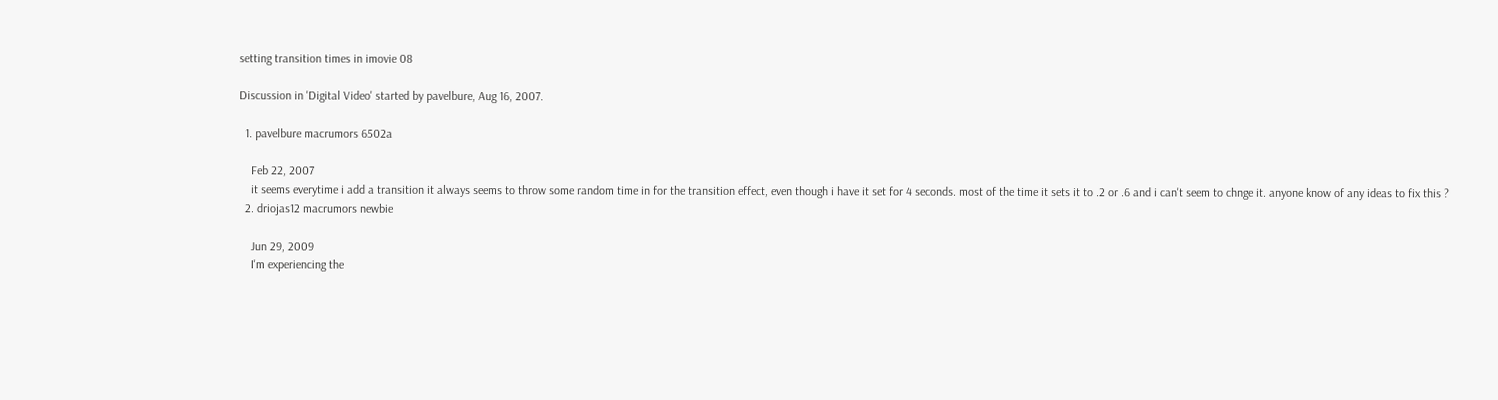setting transition times in imovie 08

Discussion in 'Digital Video' started by pavelbure, Aug 16, 2007.

  1. pavelbure macrumors 6502a

    Feb 22, 2007
    it seems everytime i add a transition it always seems to throw some random time in for the transition effect, even though i have it set for 4 seconds. most of the time it sets it to .2 or .6 and i can't seem to chnge it. anyone know of any ideas to fix this ?
  2. driojas12 macrumors newbie

    Jun 29, 2009
    I'm experiencing the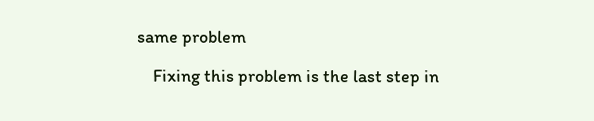same problem

    Fixing this problem is the last step in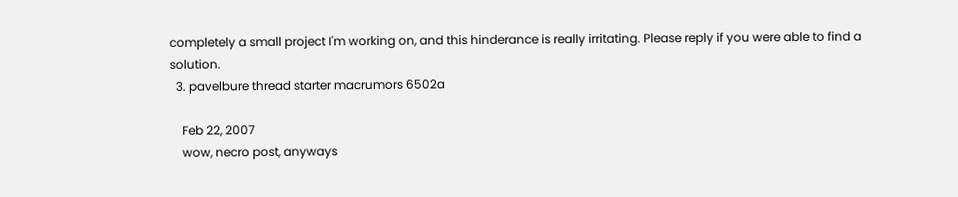completely a small project I'm working on, and this hinderance is really irritating. Please reply if you were able to find a solution.
  3. pavelbure thread starter macrumors 6502a

    Feb 22, 2007
    wow, necro post, anyways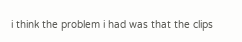i think the problem i had was that the clips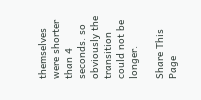themselves were shorter than 4 seconds. so obviously the transition could not be longer.

Share This Page